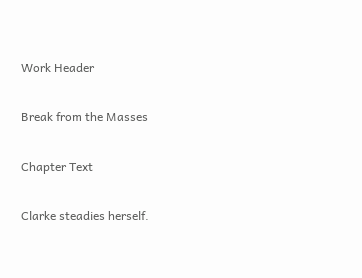Work Header

Break from the Masses

Chapter Text

Clarke steadies herself.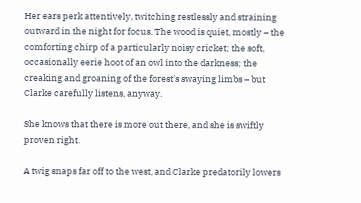Her ears perk attentively, twitching restlessly and straining outward in the night for focus. The wood is quiet, mostly – the comforting chirp of a particularly noisy cricket; the soft, occasionally eerie hoot of an owl into the darkness; the creaking and groaning of the forest's swaying limbs – but Clarke carefully listens, anyway.

She knows that there is more out there, and she is swiftly proven right.

A twig snaps far off to the west, and Clarke predatorily lowers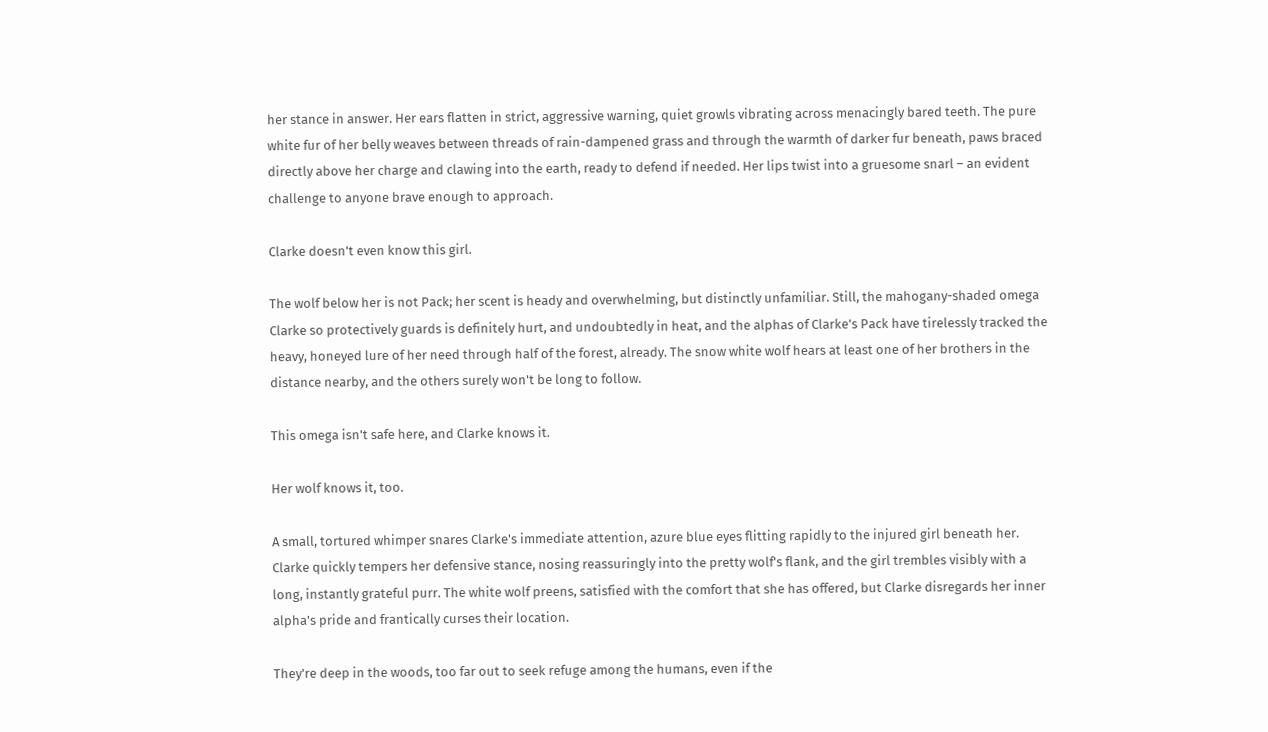her stance in answer. Her ears flatten in strict, aggressive warning, quiet growls vibrating across menacingly bared teeth. The pure white fur of her belly weaves between threads of rain-dampened grass and through the warmth of darker fur beneath, paws braced directly above her charge and clawing into the earth, ready to defend if needed. Her lips twist into a gruesome snarl – an evident challenge to anyone brave enough to approach.

Clarke doesn't even know this girl.

The wolf below her is not Pack; her scent is heady and overwhelming, but distinctly unfamiliar. Still, the mahogany-shaded omega Clarke so protectively guards is definitely hurt, and undoubtedly in heat, and the alphas of Clarke's Pack have tirelessly tracked the heavy, honeyed lure of her need through half of the forest, already. The snow white wolf hears at least one of her brothers in the distance nearby, and the others surely won't be long to follow.

This omega isn't safe here, and Clarke knows it.

Her wolf knows it, too.

A small, tortured whimper snares Clarke's immediate attention, azure blue eyes flitting rapidly to the injured girl beneath her. Clarke quickly tempers her defensive stance, nosing reassuringly into the pretty wolf's flank, and the girl trembles visibly with a long, instantly grateful purr. The white wolf preens, satisfied with the comfort that she has offered, but Clarke disregards her inner alpha's pride and frantically curses their location.

They're deep in the woods, too far out to seek refuge among the humans, even if the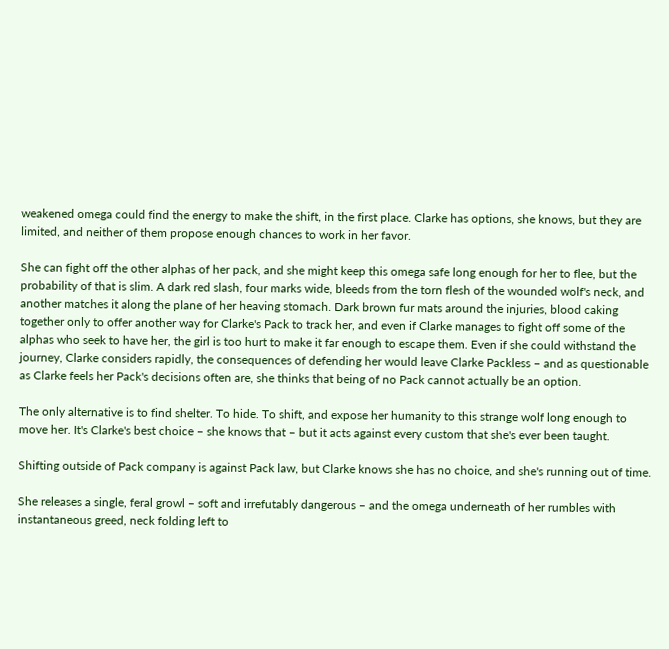weakened omega could find the energy to make the shift, in the first place. Clarke has options, she knows, but they are limited, and neither of them propose enough chances to work in her favor.

She can fight off the other alphas of her pack, and she might keep this omega safe long enough for her to flee, but the probability of that is slim. A dark red slash, four marks wide, bleeds from the torn flesh of the wounded wolf's neck, and another matches it along the plane of her heaving stomach. Dark brown fur mats around the injuries, blood caking together only to offer another way for Clarke's Pack to track her, and even if Clarke manages to fight off some of the alphas who seek to have her, the girl is too hurt to make it far enough to escape them. Even if she could withstand the journey, Clarke considers rapidly, the consequences of defending her would leave Clarke Packless – and as questionable as Clarke feels her Pack's decisions often are, she thinks that being of no Pack cannot actually be an option.

The only alternative is to find shelter. To hide. To shift, and expose her humanity to this strange wolf long enough to move her. It's Clarke's best choice – she knows that – but it acts against every custom that she's ever been taught.

Shifting outside of Pack company is against Pack law, but Clarke knows she has no choice, and she's running out of time.

She releases a single, feral growl – soft and irrefutably dangerous – and the omega underneath of her rumbles with instantaneous greed, neck folding left to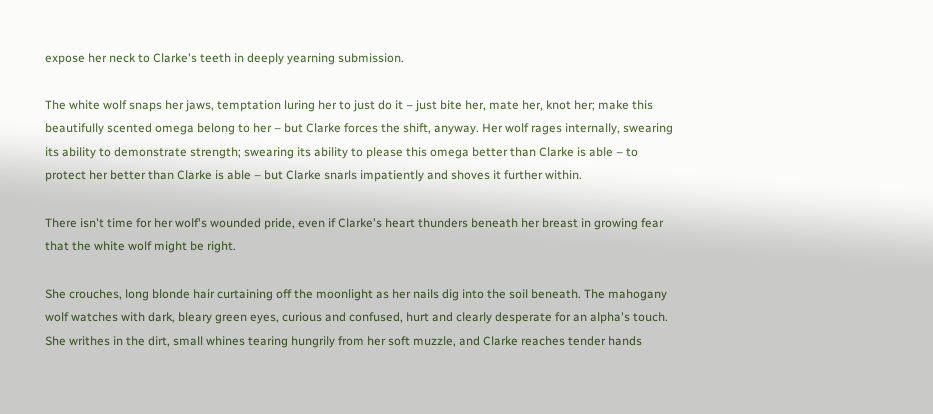expose her neck to Clarke's teeth in deeply yearning submission.

The white wolf snaps her jaws, temptation luring her to just do it – just bite her, mate her, knot her; make this beautifully scented omega belong to her – but Clarke forces the shift, anyway. Her wolf rages internally, swearing its ability to demonstrate strength; swearing its ability to please this omega better than Clarke is able – to protect her better than Clarke is able – but Clarke snarls impatiently and shoves it further within.

There isn't time for her wolf's wounded pride, even if Clarke's heart thunders beneath her breast in growing fear that the white wolf might be right.

She crouches, long blonde hair curtaining off the moonlight as her nails dig into the soil beneath. The mahogany wolf watches with dark, bleary green eyes, curious and confused, hurt and clearly desperate for an alpha's touch. She writhes in the dirt, small whines tearing hungrily from her soft muzzle, and Clarke reaches tender hands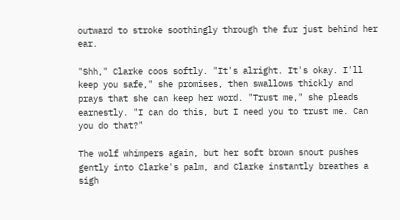outward to stroke soothingly through the fur just behind her ear.

"Shh," Clarke coos softly. "It's alright. It's okay. I'll keep you safe," she promises, then swallows thickly and prays that she can keep her word. "Trust me," she pleads earnestly. "I can do this, but I need you to trust me. Can you do that?"

The wolf whimpers again, but her soft brown snout pushes gently into Clarke's palm, and Clarke instantly breathes a sigh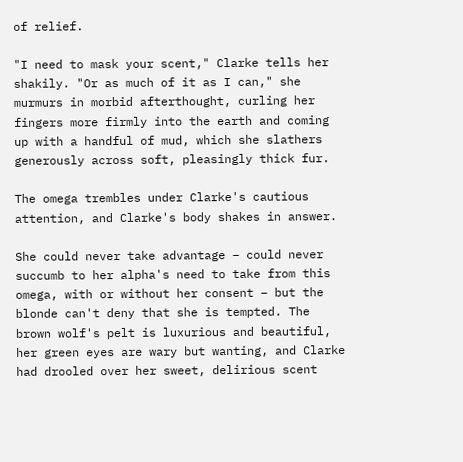of relief.

"I need to mask your scent," Clarke tells her shakily. "Or as much of it as I can," she murmurs in morbid afterthought, curling her fingers more firmly into the earth and coming up with a handful of mud, which she slathers generously across soft, pleasingly thick fur.

The omega trembles under Clarke's cautious attention, and Clarke's body shakes in answer.

She could never take advantage – could never succumb to her alpha's need to take from this omega, with or without her consent – but the blonde can't deny that she is tempted. The brown wolf's pelt is luxurious and beautiful, her green eyes are wary but wanting, and Clarke had drooled over her sweet, delirious scent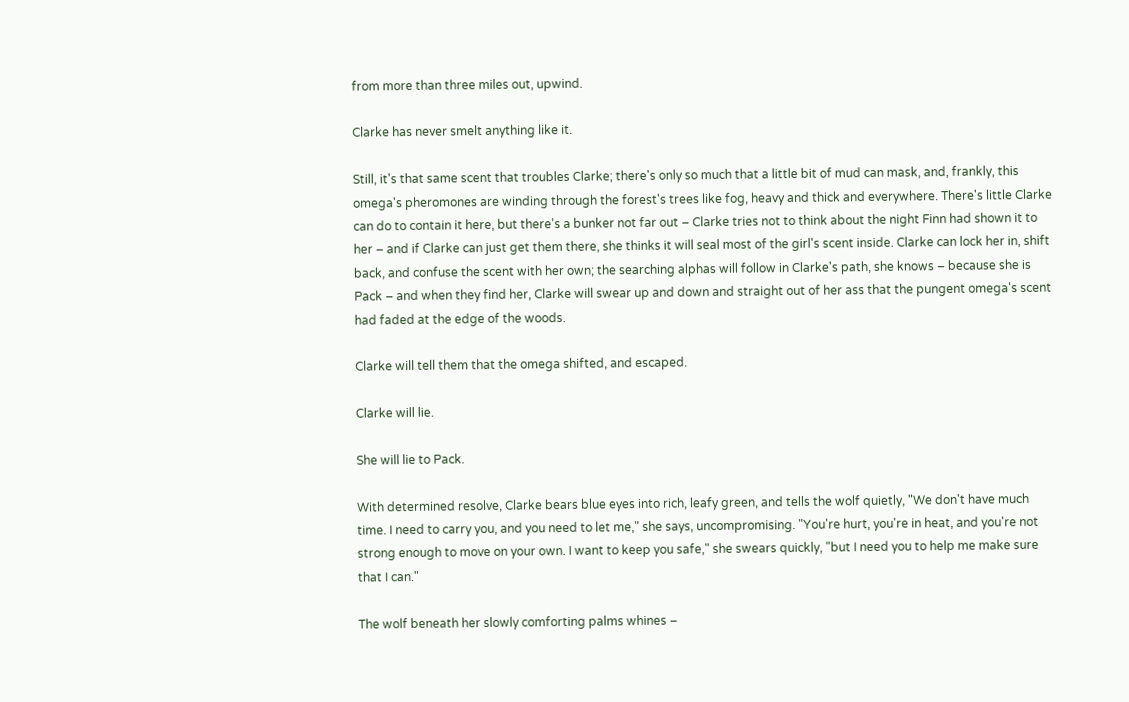from more than three miles out, upwind.

Clarke has never smelt anything like it.

Still, it's that same scent that troubles Clarke; there's only so much that a little bit of mud can mask, and, frankly, this omega's pheromones are winding through the forest's trees like fog, heavy and thick and everywhere. There's little Clarke can do to contain it here, but there's a bunker not far out – Clarke tries not to think about the night Finn had shown it to her – and if Clarke can just get them there, she thinks it will seal most of the girl's scent inside. Clarke can lock her in, shift back, and confuse the scent with her own; the searching alphas will follow in Clarke's path, she knows – because she is Pack – and when they find her, Clarke will swear up and down and straight out of her ass that the pungent omega's scent had faded at the edge of the woods.

Clarke will tell them that the omega shifted, and escaped.

Clarke will lie.

She will lie to Pack.

With determined resolve, Clarke bears blue eyes into rich, leafy green, and tells the wolf quietly, "We don't have much time. I need to carry you, and you need to let me," she says, uncompromising. "You're hurt, you're in heat, and you're not strong enough to move on your own. I want to keep you safe," she swears quickly, "but I need you to help me make sure that I can."

The wolf beneath her slowly comforting palms whines –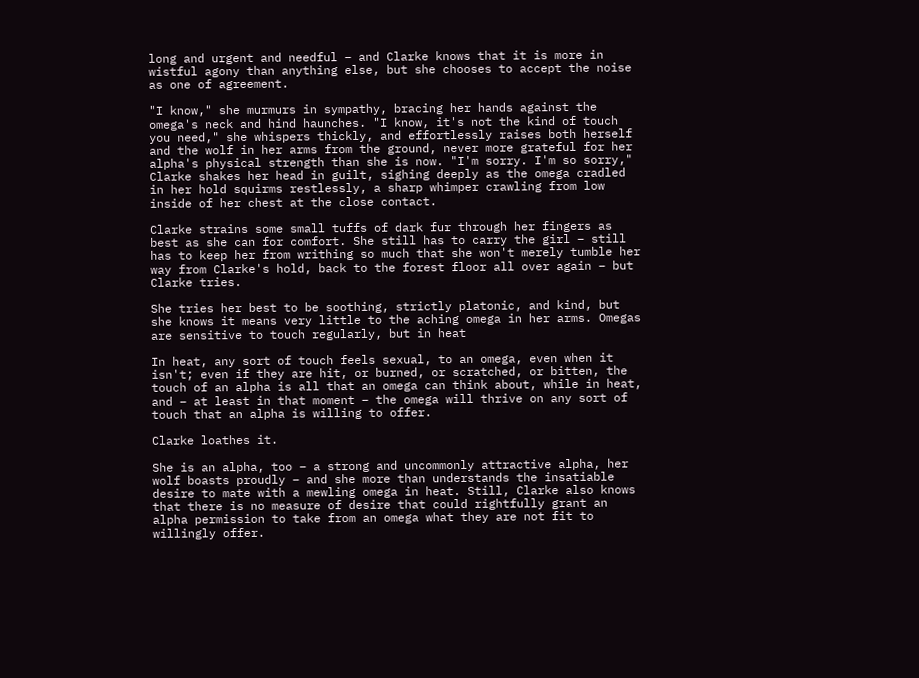long and urgent and needful – and Clarke knows that it is more in wistful agony than anything else, but she chooses to accept the noise as one of agreement.

"I know," she murmurs in sympathy, bracing her hands against the omega's neck and hind haunches. "I know, it's not the kind of touch you need," she whispers thickly, and effortlessly raises both herself and the wolf in her arms from the ground, never more grateful for her alpha's physical strength than she is now. "I'm sorry. I'm so sorry," Clarke shakes her head in guilt, sighing deeply as the omega cradled in her hold squirms restlessly, a sharp whimper crawling from low inside of her chest at the close contact.

Clarke strains some small tuffs of dark fur through her fingers as best as she can for comfort. She still has to carry the girl – still has to keep her from writhing so much that she won't merely tumble her way from Clarke's hold, back to the forest floor all over again – but Clarke tries.

She tries her best to be soothing, strictly platonic, and kind, but she knows it means very little to the aching omega in her arms. Omegas are sensitive to touch regularly, but in heat

In heat, any sort of touch feels sexual, to an omega, even when it isn't; even if they are hit, or burned, or scratched, or bitten, the touch of an alpha is all that an omega can think about, while in heat, and – at least in that moment – the omega will thrive on any sort of touch that an alpha is willing to offer.

Clarke loathes it.

She is an alpha, too – a strong and uncommonly attractive alpha, her wolf boasts proudly – and she more than understands the insatiable desire to mate with a mewling omega in heat. Still, Clarke also knows that there is no measure of desire that could rightfully grant an alpha permission to take from an omega what they are not fit to willingly offer.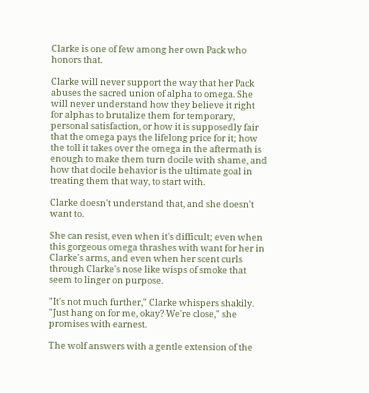Clarke is one of few among her own Pack who honors that.

Clarke will never support the way that her Pack abuses the sacred union of alpha to omega. She will never understand how they believe it right for alphas to brutalize them for temporary, personal satisfaction, or how it is supposedly fair that the omega pays the lifelong price for it; how the toll it takes over the omega in the aftermath is enough to make them turn docile with shame, and how that docile behavior is the ultimate goal in treating them that way, to start with.

Clarke doesn't understand that, and she doesn't want to.

She can resist, even when it's difficult; even when this gorgeous omega thrashes with want for her in Clarke's arms, and even when her scent curls through Clarke's nose like wisps of smoke that seem to linger on purpose.

"It's not much further," Clarke whispers shakily. "Just hang on for me, okay? We're close," she promises with earnest.

The wolf answers with a gentle extension of the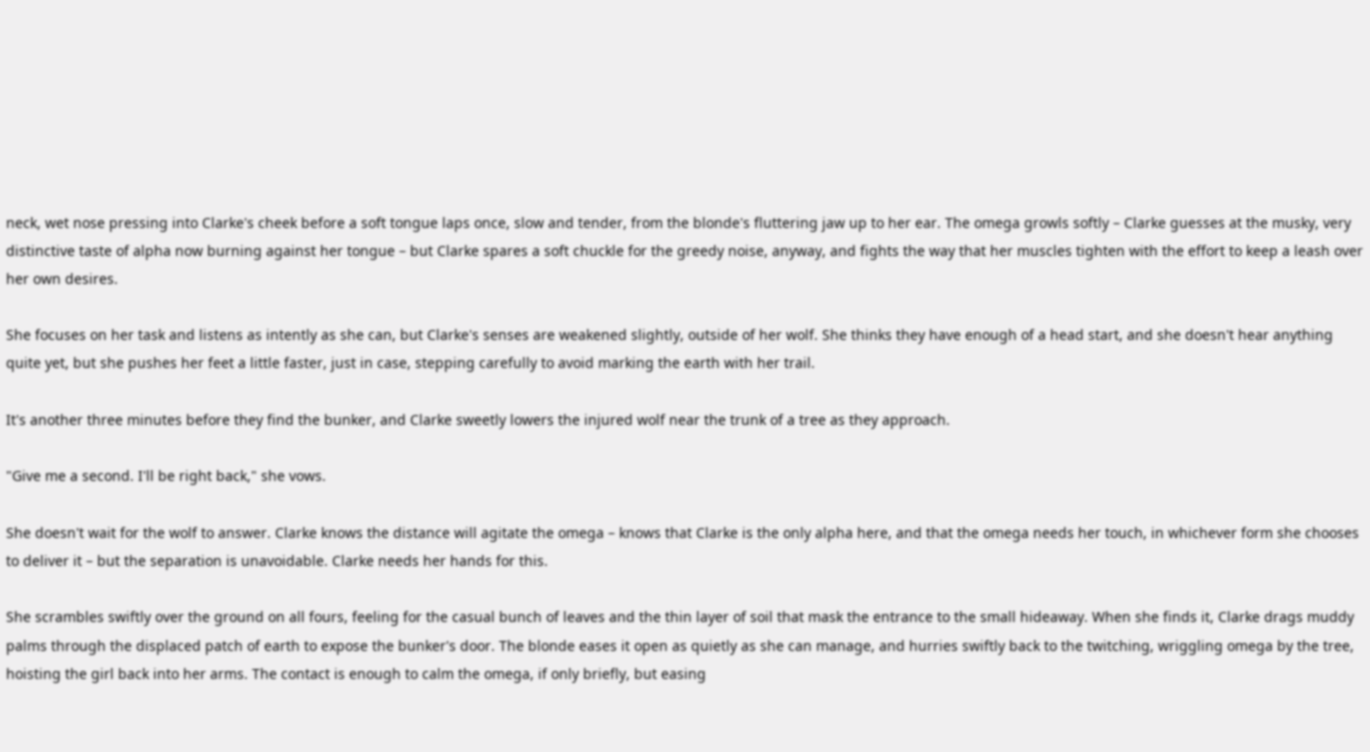neck, wet nose pressing into Clarke's cheek before a soft tongue laps once, slow and tender, from the blonde's fluttering jaw up to her ear. The omega growls softly – Clarke guesses at the musky, very distinctive taste of alpha now burning against her tongue – but Clarke spares a soft chuckle for the greedy noise, anyway, and fights the way that her muscles tighten with the effort to keep a leash over her own desires.

She focuses on her task and listens as intently as she can, but Clarke's senses are weakened slightly, outside of her wolf. She thinks they have enough of a head start, and she doesn't hear anything quite yet, but she pushes her feet a little faster, just in case, stepping carefully to avoid marking the earth with her trail.

It's another three minutes before they find the bunker, and Clarke sweetly lowers the injured wolf near the trunk of a tree as they approach.

"Give me a second. I'll be right back," she vows.

She doesn't wait for the wolf to answer. Clarke knows the distance will agitate the omega – knows that Clarke is the only alpha here, and that the omega needs her touch, in whichever form she chooses to deliver it – but the separation is unavoidable. Clarke needs her hands for this.

She scrambles swiftly over the ground on all fours, feeling for the casual bunch of leaves and the thin layer of soil that mask the entrance to the small hideaway. When she finds it, Clarke drags muddy palms through the displaced patch of earth to expose the bunker's door. The blonde eases it open as quietly as she can manage, and hurries swiftly back to the twitching, wriggling omega by the tree, hoisting the girl back into her arms. The contact is enough to calm the omega, if only briefly, but easing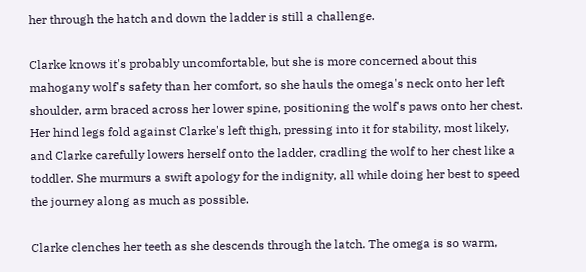her through the hatch and down the ladder is still a challenge.

Clarke knows it's probably uncomfortable, but she is more concerned about this mahogany wolf's safety than her comfort, so she hauls the omega's neck onto her left shoulder, arm braced across her lower spine, positioning the wolf's paws onto her chest. Her hind legs fold against Clarke's left thigh, pressing into it for stability, most likely, and Clarke carefully lowers herself onto the ladder, cradling the wolf to her chest like a toddler. She murmurs a swift apology for the indignity, all while doing her best to speed the journey along as much as possible.

Clarke clenches her teeth as she descends through the latch. The omega is so warm,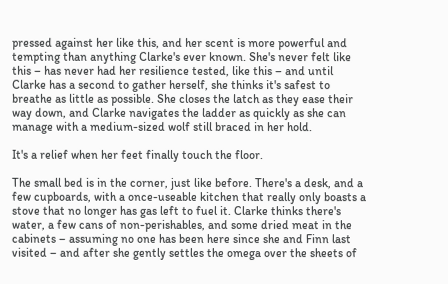pressed against her like this, and her scent is more powerful and tempting than anything Clarke's ever known. She's never felt like this – has never had her resilience tested, like this – and until Clarke has a second to gather herself, she thinks it's safest to breathe as little as possible. She closes the latch as they ease their way down, and Clarke navigates the ladder as quickly as she can manage with a medium-sized wolf still braced in her hold.

It's a relief when her feet finally touch the floor.

The small bed is in the corner, just like before. There's a desk, and a few cupboards, with a once-useable kitchen that really only boasts a stove that no longer has gas left to fuel it. Clarke thinks there's water, a few cans of non-perishables, and some dried meat in the cabinets – assuming no one has been here since she and Finn last visited – and after she gently settles the omega over the sheets of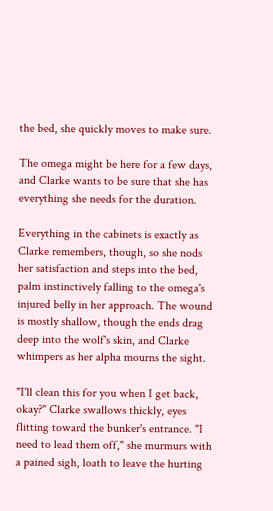the bed, she quickly moves to make sure.

The omega might be here for a few days, and Clarke wants to be sure that she has everything she needs for the duration.

Everything in the cabinets is exactly as Clarke remembers, though, so she nods her satisfaction and steps into the bed, palm instinctively falling to the omega's injured belly in her approach. The wound is mostly shallow, though the ends drag deep into the wolf's skin, and Clarke whimpers as her alpha mourns the sight.

"I'll clean this for you when I get back, okay?" Clarke swallows thickly, eyes flitting toward the bunker's entrance. "I need to lead them off," she murmurs with a pained sigh, loath to leave the hurting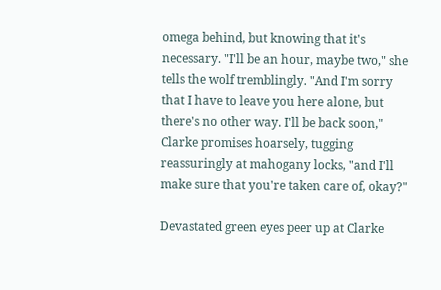omega behind, but knowing that it's necessary. "I'll be an hour, maybe two," she tells the wolf tremblingly. "And I'm sorry that I have to leave you here alone, but there's no other way. I'll be back soon," Clarke promises hoarsely, tugging reassuringly at mahogany locks, "and I'll make sure that you're taken care of, okay?"

Devastated green eyes peer up at Clarke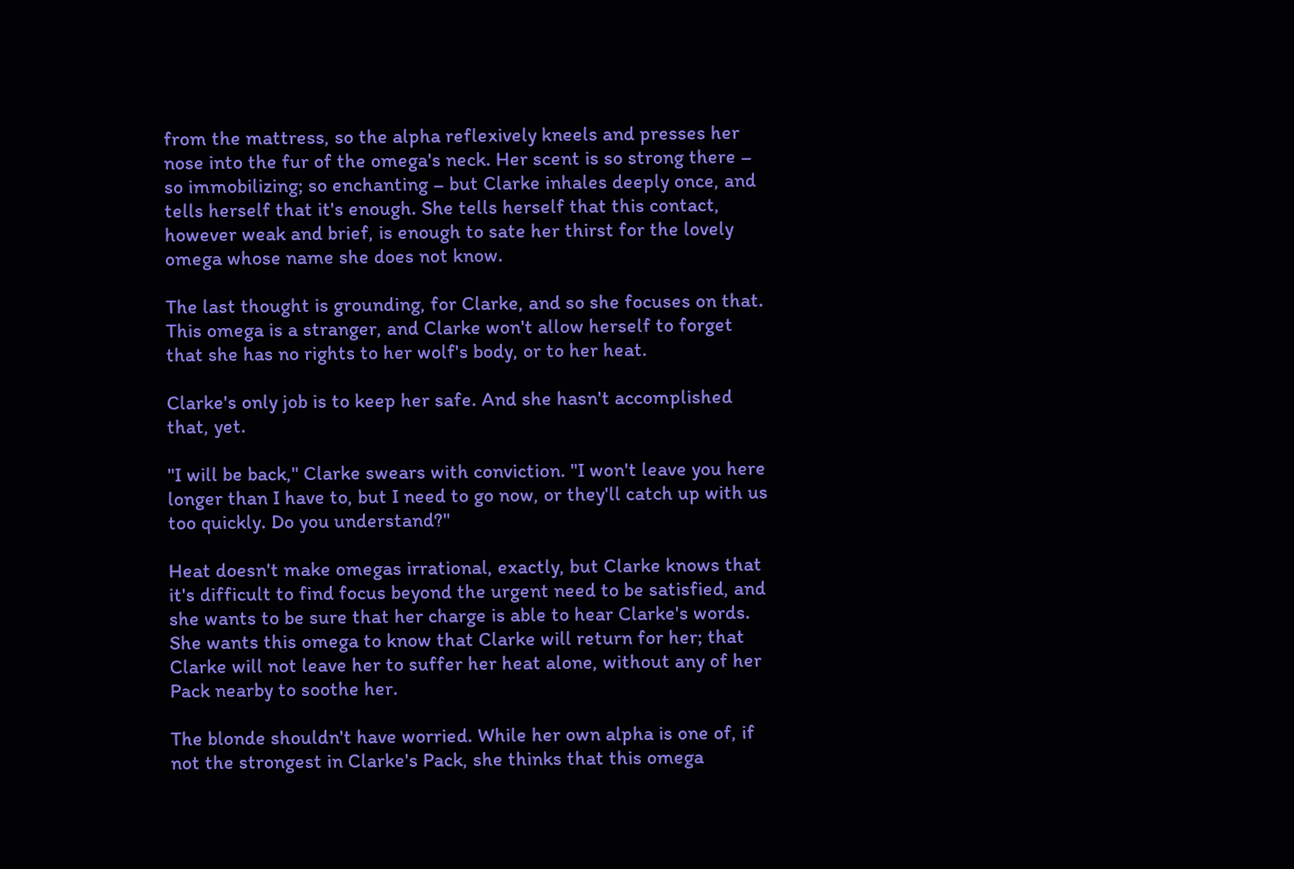from the mattress, so the alpha reflexively kneels and presses her nose into the fur of the omega's neck. Her scent is so strong there – so immobilizing; so enchanting – but Clarke inhales deeply once, and tells herself that it's enough. She tells herself that this contact, however weak and brief, is enough to sate her thirst for the lovely omega whose name she does not know.

The last thought is grounding, for Clarke, and so she focuses on that. This omega is a stranger, and Clarke won't allow herself to forget that she has no rights to her wolf's body, or to her heat.

Clarke's only job is to keep her safe. And she hasn't accomplished that, yet.

"I will be back," Clarke swears with conviction. "I won't leave you here longer than I have to, but I need to go now, or they'll catch up with us too quickly. Do you understand?"

Heat doesn't make omegas irrational, exactly, but Clarke knows that it's difficult to find focus beyond the urgent need to be satisfied, and she wants to be sure that her charge is able to hear Clarke's words. She wants this omega to know that Clarke will return for her; that Clarke will not leave her to suffer her heat alone, without any of her Pack nearby to soothe her.

The blonde shouldn't have worried. While her own alpha is one of, if not the strongest in Clarke's Pack, she thinks that this omega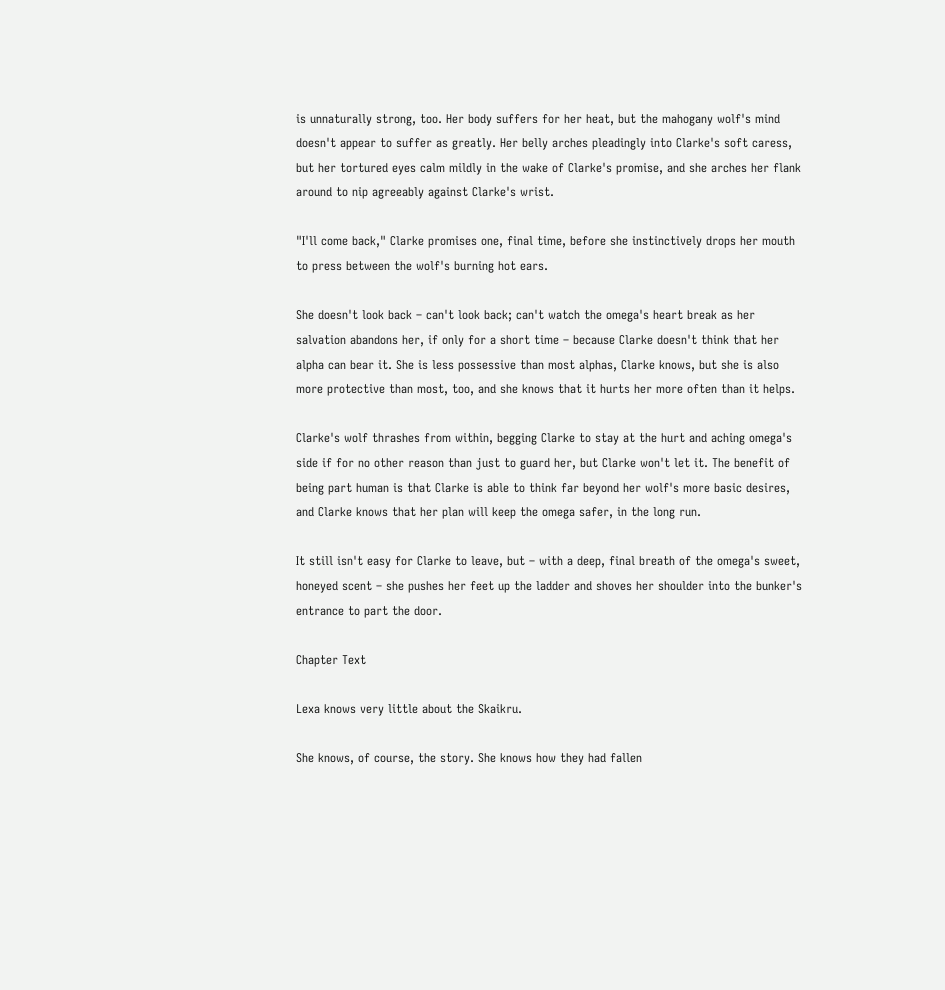is unnaturally strong, too. Her body suffers for her heat, but the mahogany wolf's mind doesn't appear to suffer as greatly. Her belly arches pleadingly into Clarke's soft caress, but her tortured eyes calm mildly in the wake of Clarke's promise, and she arches her flank around to nip agreeably against Clarke's wrist.

"I'll come back," Clarke promises one, final time, before she instinctively drops her mouth to press between the wolf's burning hot ears.

She doesn't look back – can't look back; can't watch the omega's heart break as her salvation abandons her, if only for a short time – because Clarke doesn't think that her alpha can bear it. She is less possessive than most alphas, Clarke knows, but she is also more protective than most, too, and she knows that it hurts her more often than it helps.

Clarke's wolf thrashes from within, begging Clarke to stay at the hurt and aching omega's side if for no other reason than just to guard her, but Clarke won't let it. The benefit of being part human is that Clarke is able to think far beyond her wolf's more basic desires, and Clarke knows that her plan will keep the omega safer, in the long run.

It still isn't easy for Clarke to leave, but – with a deep, final breath of the omega's sweet, honeyed scent – she pushes her feet up the ladder and shoves her shoulder into the bunker's entrance to part the door.

Chapter Text

Lexa knows very little about the Skaikru.

She knows, of course, the story. She knows how they had fallen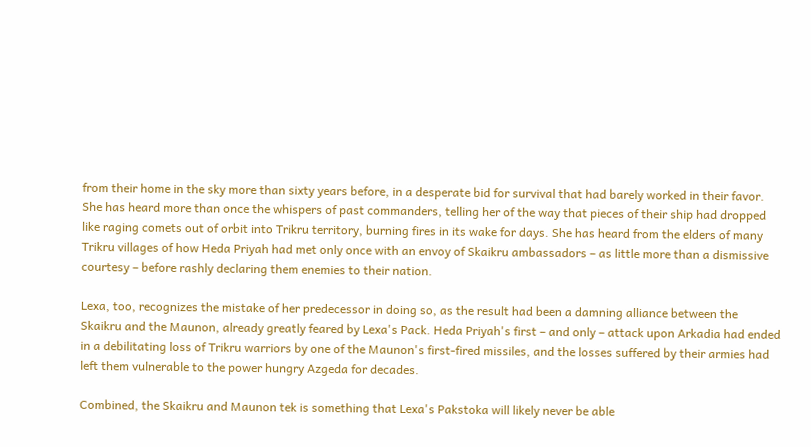from their home in the sky more than sixty years before, in a desperate bid for survival that had barely worked in their favor. She has heard more than once the whispers of past commanders, telling her of the way that pieces of their ship had dropped like raging comets out of orbit into Trikru territory, burning fires in its wake for days. She has heard from the elders of many Trikru villages of how Heda Priyah had met only once with an envoy of Skaikru ambassadors – as little more than a dismissive courtesy – before rashly declaring them enemies to their nation.

Lexa, too, recognizes the mistake of her predecessor in doing so, as the result had been a damning alliance between the Skaikru and the Maunon, already greatly feared by Lexa's Pack. Heda Priyah's first – and only – attack upon Arkadia had ended in a debilitating loss of Trikru warriors by one of the Maunon's first-fired missiles, and the losses suffered by their armies had left them vulnerable to the power hungry Azgeda for decades.

Combined, the Skaikru and Maunon tek is something that Lexa's Pakstoka will likely never be able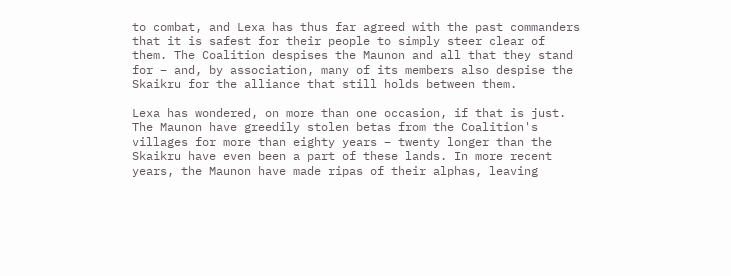to combat, and Lexa has thus far agreed with the past commanders that it is safest for their people to simply steer clear of them. The Coalition despises the Maunon and all that they stand for – and, by association, many of its members also despise the Skaikru for the alliance that still holds between them.

Lexa has wondered, on more than one occasion, if that is just. The Maunon have greedily stolen betas from the Coalition's villages for more than eighty years – twenty longer than the Skaikru have even been a part of these lands. In more recent years, the Maunon have made ripas of their alphas, leaving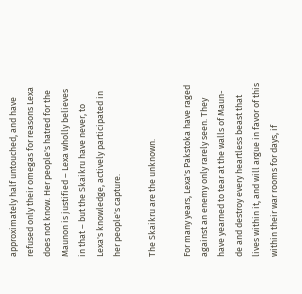approximately half untouched, and have refused only their omegas for reasons Lexa does not know. Her people's hatred for the Maunon is justified – Lexa wholly believes in that – but the Skaikru have never, to Lexa's knowledge, actively participated in her people's capture.

The Skaikru are the unknown.

For many years, Lexa's Pakstoka have raged against an enemy only rarely seen. They have yearned to tear at the walls of Maun-de and destroy every heartless beast that lives within it, and will argue in favor of this within their war rooms for days, if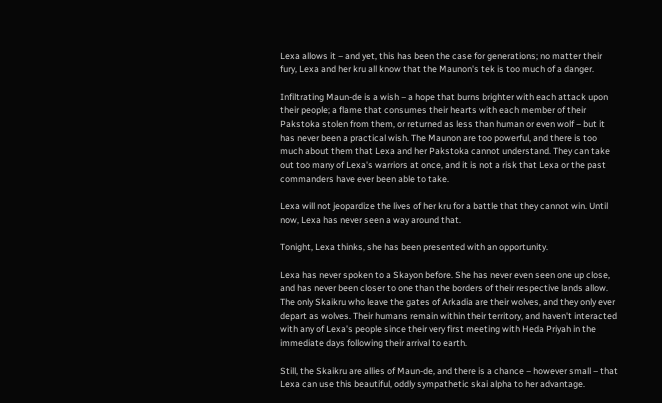Lexa allows it – and yet, this has been the case for generations; no matter their fury, Lexa and her kru all know that the Maunon's tek is too much of a danger.

Infiltrating Maun-de is a wish – a hope that burns brighter with each attack upon their people; a flame that consumes their hearts with each member of their Pakstoka stolen from them, or returned as less than human or even wolf – but it has never been a practical wish. The Maunon are too powerful, and there is too much about them that Lexa and her Pakstoka cannot understand. They can take out too many of Lexa's warriors at once, and it is not a risk that Lexa or the past commanders have ever been able to take.

Lexa will not jeopardize the lives of her kru for a battle that they cannot win. Until now, Lexa has never seen a way around that.

Tonight, Lexa thinks, she has been presented with an opportunity.

Lexa has never spoken to a Skayon before. She has never even seen one up close, and has never been closer to one than the borders of their respective lands allow. The only Skaikru who leave the gates of Arkadia are their wolves, and they only ever depart as wolves. Their humans remain within their territory, and haven't interacted with any of Lexa's people since their very first meeting with Heda Priyah in the immediate days following their arrival to earth.

Still, the Skaikru are allies of Maun-de, and there is a chance – however small – that Lexa can use this beautiful, oddly sympathetic skai alpha to her advantage.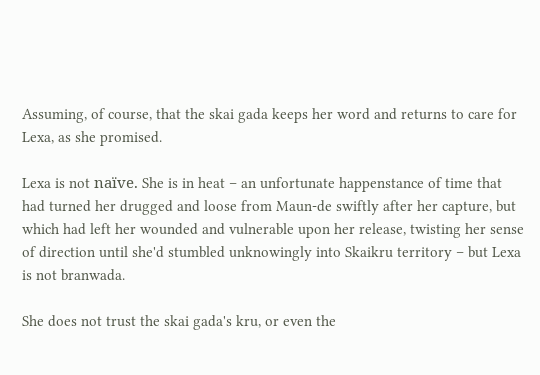Assuming, of course, that the skai gada keeps her word and returns to care for Lexa, as she promised.

Lexa is not naïve. She is in heat – an unfortunate happenstance of time that had turned her drugged and loose from Maun-de swiftly after her capture, but which had left her wounded and vulnerable upon her release, twisting her sense of direction until she'd stumbled unknowingly into Skaikru territory – but Lexa is not branwada.

She does not trust the skai gada's kru, or even the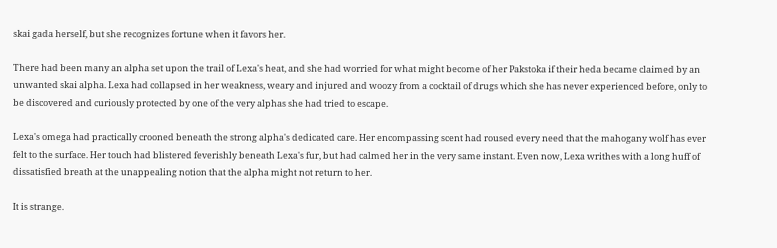skai gada herself, but she recognizes fortune when it favors her.

There had been many an alpha set upon the trail of Lexa's heat, and she had worried for what might become of her Pakstoka if their heda became claimed by an unwanted skai alpha. Lexa had collapsed in her weakness, weary and injured and woozy from a cocktail of drugs which she has never experienced before, only to be discovered and curiously protected by one of the very alphas she had tried to escape.

Lexa's omega had practically crooned beneath the strong alpha's dedicated care. Her encompassing scent had roused every need that the mahogany wolf has ever felt to the surface. Her touch had blistered feverishly beneath Lexa's fur, but had calmed her in the very same instant. Even now, Lexa writhes with a long huff of dissatisfied breath at the unappealing notion that the alpha might not return to her.

It is strange.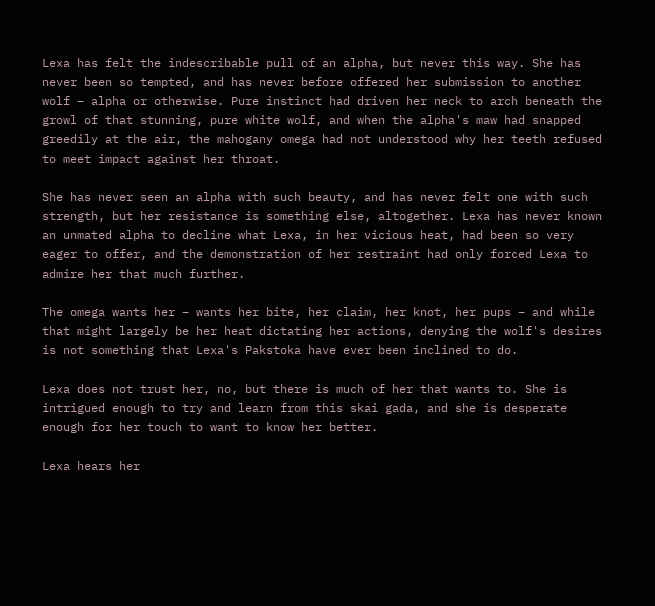Lexa has felt the indescribable pull of an alpha, but never this way. She has never been so tempted, and has never before offered her submission to another wolf – alpha or otherwise. Pure instinct had driven her neck to arch beneath the growl of that stunning, pure white wolf, and when the alpha's maw had snapped greedily at the air, the mahogany omega had not understood why her teeth refused to meet impact against her throat.

She has never seen an alpha with such beauty, and has never felt one with such strength, but her resistance is something else, altogether. Lexa has never known an unmated alpha to decline what Lexa, in her vicious heat, had been so very eager to offer, and the demonstration of her restraint had only forced Lexa to admire her that much further.

The omega wants her – wants her bite, her claim, her knot, her pups – and while that might largely be her heat dictating her actions, denying the wolf's desires is not something that Lexa's Pakstoka have ever been inclined to do.

Lexa does not trust her, no, but there is much of her that wants to. She is intrigued enough to try and learn from this skai gada, and she is desperate enough for her touch to want to know her better.

Lexa hears her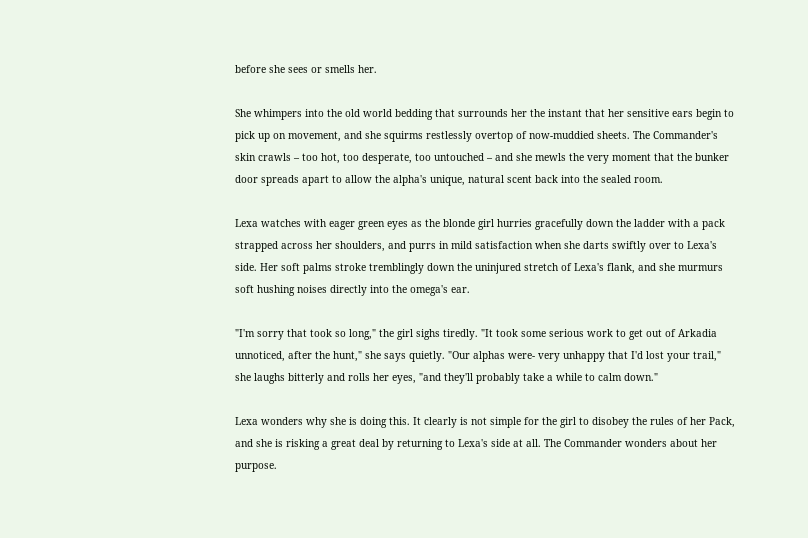before she sees or smells her.

She whimpers into the old world bedding that surrounds her the instant that her sensitive ears begin to pick up on movement, and she squirms restlessly overtop of now-muddied sheets. The Commander's skin crawls – too hot, too desperate, too untouched – and she mewls the very moment that the bunker door spreads apart to allow the alpha's unique, natural scent back into the sealed room.

Lexa watches with eager green eyes as the blonde girl hurries gracefully down the ladder with a pack strapped across her shoulders, and purrs in mild satisfaction when she darts swiftly over to Lexa's side. Her soft palms stroke tremblingly down the uninjured stretch of Lexa's flank, and she murmurs soft hushing noises directly into the omega's ear.

"I'm sorry that took so long," the girl sighs tiredly. "It took some serious work to get out of Arkadia unnoticed, after the hunt," she says quietly. "Our alphas were- very unhappy that I'd lost your trail," she laughs bitterly and rolls her eyes, "and they'll probably take a while to calm down."

Lexa wonders why she is doing this. It clearly is not simple for the girl to disobey the rules of her Pack, and she is risking a great deal by returning to Lexa's side at all. The Commander wonders about her purpose.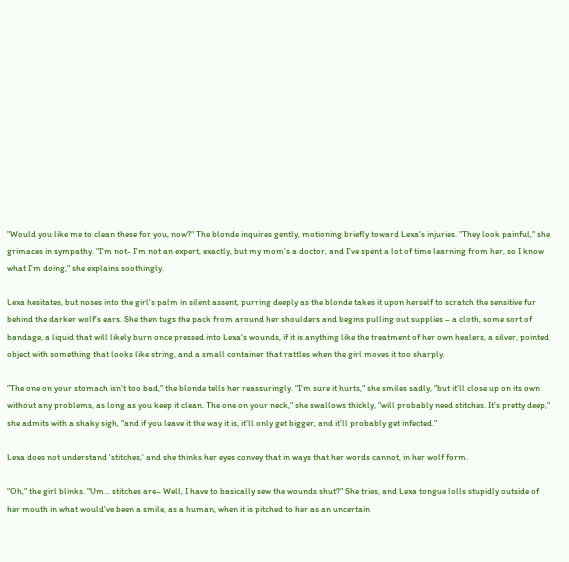"Would you like me to clean these for you, now?" The blonde inquires gently, motioning briefly toward Lexa's injuries. "They look painful," she grimaces in sympathy. "I'm not- I'm not an expert, exactly, but my mom's a doctor, and I've spent a lot of time learning from her, so I know what I'm doing," she explains soothingly.

Lexa hesitates, but noses into the girl's palm in silent assent, purring deeply as the blonde takes it upon herself to scratch the sensitive fur behind the darker wolf's ears. She then tugs the pack from around her shoulders and begins pulling out supplies – a cloth, some sort of bandage, a liquid that will likely burn once pressed into Lexa's wounds, if it is anything like the treatment of her own healers, a silver, pointed object with something that looks like string, and a small container that rattles when the girl moves it too sharply.

"The one on your stomach isn't too bad," the blonde tells her reassuringly. "I'm sure it hurts," she smiles sadly, "but it'll close up on its own without any problems, as long as you keep it clean. The one on your neck," she swallows thickly, "will probably need stitches. It's pretty deep," she admits with a shaky sigh, "and if you leave it the way it is, it'll only get bigger, and it'll probably get infected."

Lexa does not understand 'stitches,' and she thinks her eyes convey that in ways that her words cannot, in her wolf form.

"Oh," the girl blinks. "Um… stitches are– Well, I have to basically sew the wounds shut?" She tries, and Lexa tongue lolls stupidly outside of her mouth in what would've been a smile, as a human, when it is pitched to her as an uncertain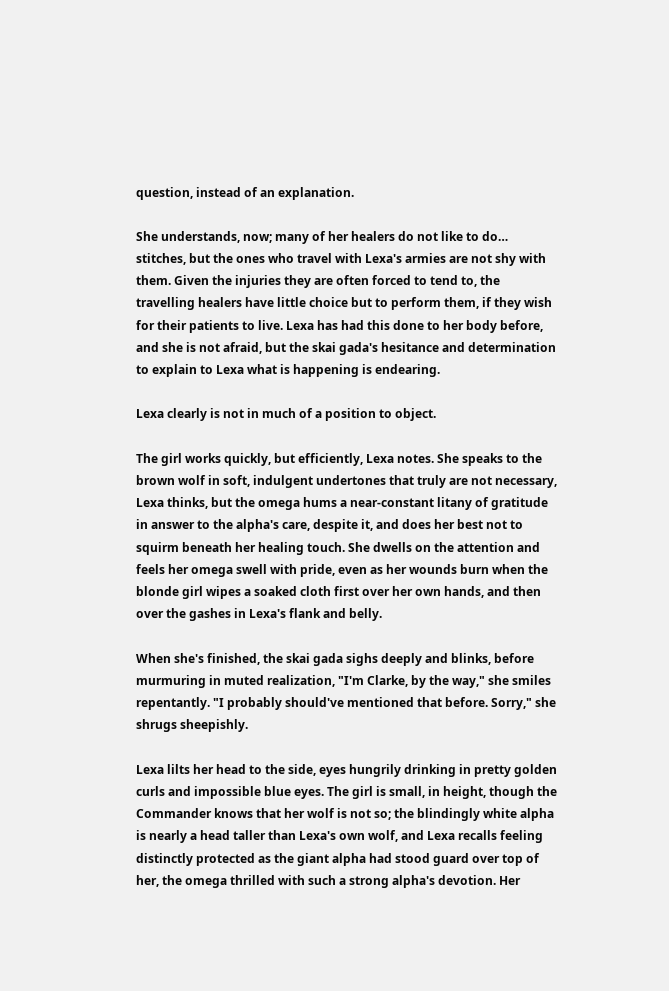question, instead of an explanation.

She understands, now; many of her healers do not like to do… stitches, but the ones who travel with Lexa's armies are not shy with them. Given the injuries they are often forced to tend to, the travelling healers have little choice but to perform them, if they wish for their patients to live. Lexa has had this done to her body before, and she is not afraid, but the skai gada's hesitance and determination to explain to Lexa what is happening is endearing.

Lexa clearly is not in much of a position to object.

The girl works quickly, but efficiently, Lexa notes. She speaks to the brown wolf in soft, indulgent undertones that truly are not necessary, Lexa thinks, but the omega hums a near-constant litany of gratitude in answer to the alpha's care, despite it, and does her best not to squirm beneath her healing touch. She dwells on the attention and feels her omega swell with pride, even as her wounds burn when the blonde girl wipes a soaked cloth first over her own hands, and then over the gashes in Lexa's flank and belly.

When she's finished, the skai gada sighs deeply and blinks, before murmuring in muted realization, "I'm Clarke, by the way," she smiles repentantly. "I probably should've mentioned that before. Sorry," she shrugs sheepishly.

Lexa lilts her head to the side, eyes hungrily drinking in pretty golden curls and impossible blue eyes. The girl is small, in height, though the Commander knows that her wolf is not so; the blindingly white alpha is nearly a head taller than Lexa's own wolf, and Lexa recalls feeling distinctly protected as the giant alpha had stood guard over top of her, the omega thrilled with such a strong alpha's devotion. Her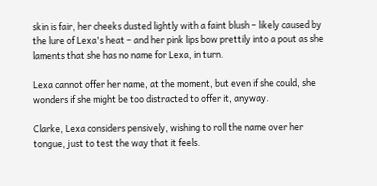skin is fair, her cheeks dusted lightly with a faint blush – likely caused by the lure of Lexa's heat – and her pink lips bow prettily into a pout as she laments that she has no name for Lexa, in turn.

Lexa cannot offer her name, at the moment, but even if she could, she wonders if she might be too distracted to offer it, anyway.

Clarke, Lexa considers pensively, wishing to roll the name over her tongue, just to test the way that it feels.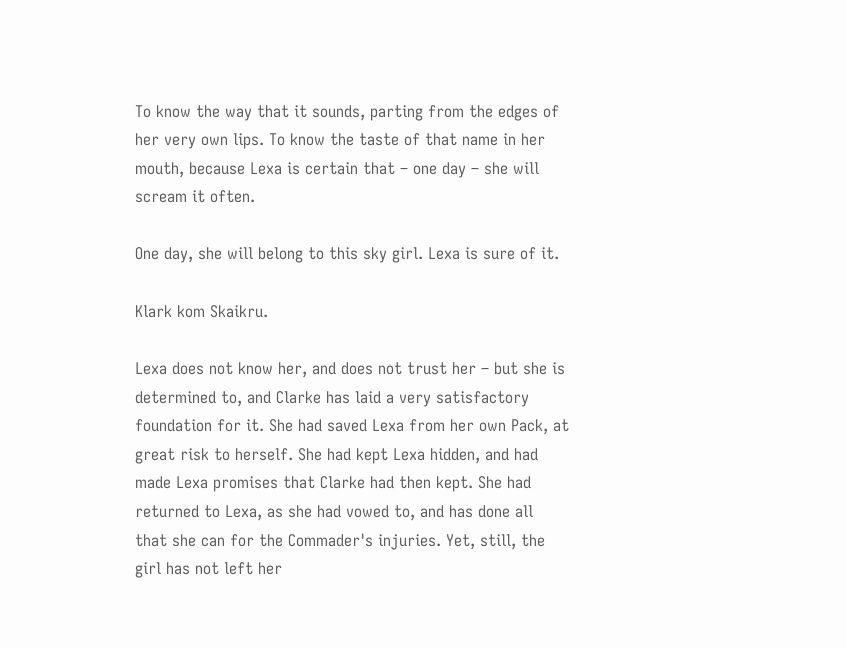To know the way that it sounds, parting from the edges of her very own lips. To know the taste of that name in her mouth, because Lexa is certain that – one day – she will scream it often.

One day, she will belong to this sky girl. Lexa is sure of it.

Klark kom Skaikru.

Lexa does not know her, and does not trust her – but she is determined to, and Clarke has laid a very satisfactory foundation for it. She had saved Lexa from her own Pack, at great risk to herself. She had kept Lexa hidden, and had made Lexa promises that Clarke had then kept. She had returned to Lexa, as she had vowed to, and has done all that she can for the Commader's injuries. Yet, still, the girl has not left her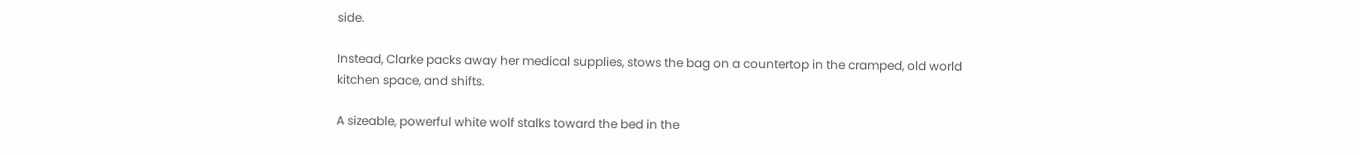side.

Instead, Clarke packs away her medical supplies, stows the bag on a countertop in the cramped, old world kitchen space, and shifts.

A sizeable, powerful white wolf stalks toward the bed in the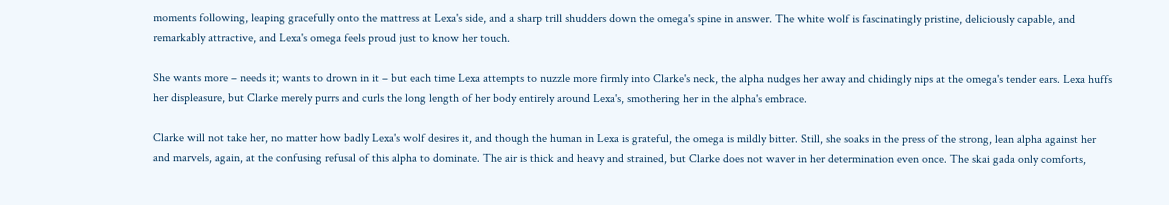moments following, leaping gracefully onto the mattress at Lexa's side, and a sharp trill shudders down the omega's spine in answer. The white wolf is fascinatingly pristine, deliciously capable, and remarkably attractive, and Lexa's omega feels proud just to know her touch.

She wants more – needs it; wants to drown in it – but each time Lexa attempts to nuzzle more firmly into Clarke's neck, the alpha nudges her away and chidingly nips at the omega's tender ears. Lexa huffs her displeasure, but Clarke merely purrs and curls the long length of her body entirely around Lexa's, smothering her in the alpha's embrace.

Clarke will not take her, no matter how badly Lexa's wolf desires it, and though the human in Lexa is grateful, the omega is mildly bitter. Still, she soaks in the press of the strong, lean alpha against her and marvels, again, at the confusing refusal of this alpha to dominate. The air is thick and heavy and strained, but Clarke does not waver in her determination even once. The skai gada only comforts,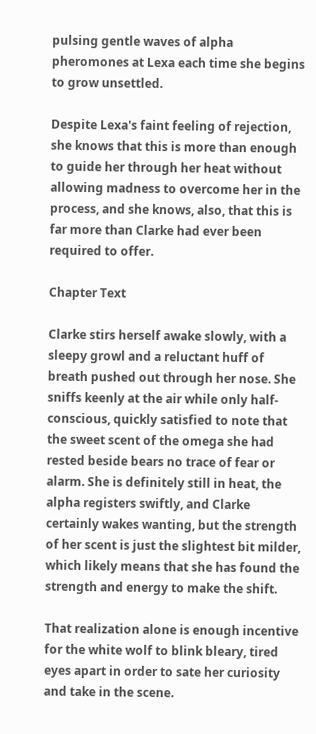pulsing gentle waves of alpha pheromones at Lexa each time she begins to grow unsettled.

Despite Lexa's faint feeling of rejection, she knows that this is more than enough to guide her through her heat without allowing madness to overcome her in the process, and she knows, also, that this is far more than Clarke had ever been required to offer.

Chapter Text

Clarke stirs herself awake slowly, with a sleepy growl and a reluctant huff of breath pushed out through her nose. She sniffs keenly at the air while only half-conscious, quickly satisfied to note that the sweet scent of the omega she had rested beside bears no trace of fear or alarm. She is definitely still in heat, the alpha registers swiftly, and Clarke certainly wakes wanting, but the strength of her scent is just the slightest bit milder, which likely means that she has found the strength and energy to make the shift.

That realization alone is enough incentive for the white wolf to blink bleary, tired eyes apart in order to sate her curiosity and take in the scene.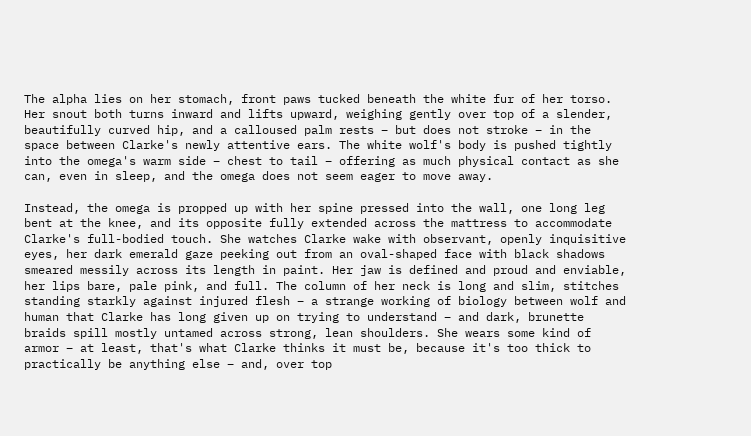The alpha lies on her stomach, front paws tucked beneath the white fur of her torso. Her snout both turns inward and lifts upward, weighing gently over top of a slender, beautifully curved hip, and a calloused palm rests – but does not stroke – in the space between Clarke's newly attentive ears. The white wolf's body is pushed tightly into the omega's warm side – chest to tail – offering as much physical contact as she can, even in sleep, and the omega does not seem eager to move away.

Instead, the omega is propped up with her spine pressed into the wall, one long leg bent at the knee, and its opposite fully extended across the mattress to accommodate Clarke's full-bodied touch. She watches Clarke wake with observant, openly inquisitive eyes, her dark emerald gaze peeking out from an oval-shaped face with black shadows smeared messily across its length in paint. Her jaw is defined and proud and enviable, her lips bare, pale pink, and full. The column of her neck is long and slim, stitches standing starkly against injured flesh – a strange working of biology between wolf and human that Clarke has long given up on trying to understand – and dark, brunette braids spill mostly untamed across strong, lean shoulders. She wears some kind of armor – at least, that's what Clarke thinks it must be, because it's too thick to practically be anything else – and, over top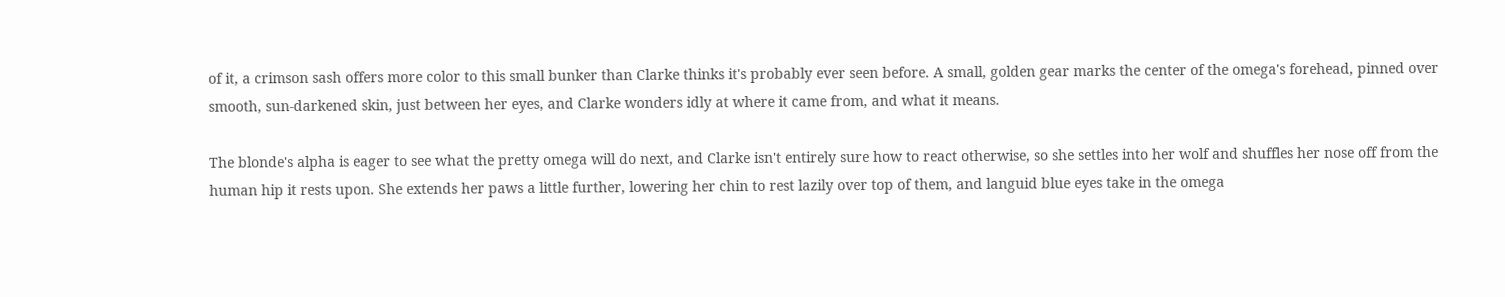of it, a crimson sash offers more color to this small bunker than Clarke thinks it's probably ever seen before. A small, golden gear marks the center of the omega's forehead, pinned over smooth, sun-darkened skin, just between her eyes, and Clarke wonders idly at where it came from, and what it means.

The blonde's alpha is eager to see what the pretty omega will do next, and Clarke isn't entirely sure how to react otherwise, so she settles into her wolf and shuffles her nose off from the human hip it rests upon. She extends her paws a little further, lowering her chin to rest lazily over top of them, and languid blue eyes take in the omega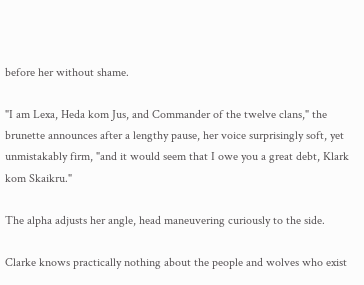before her without shame.

"I am Lexa, Heda kom Jus, and Commander of the twelve clans," the brunette announces after a lengthy pause, her voice surprisingly soft, yet unmistakably firm, "and it would seem that I owe you a great debt, Klark kom Skaikru."

The alpha adjusts her angle, head maneuvering curiously to the side.

Clarke knows practically nothing about the people and wolves who exist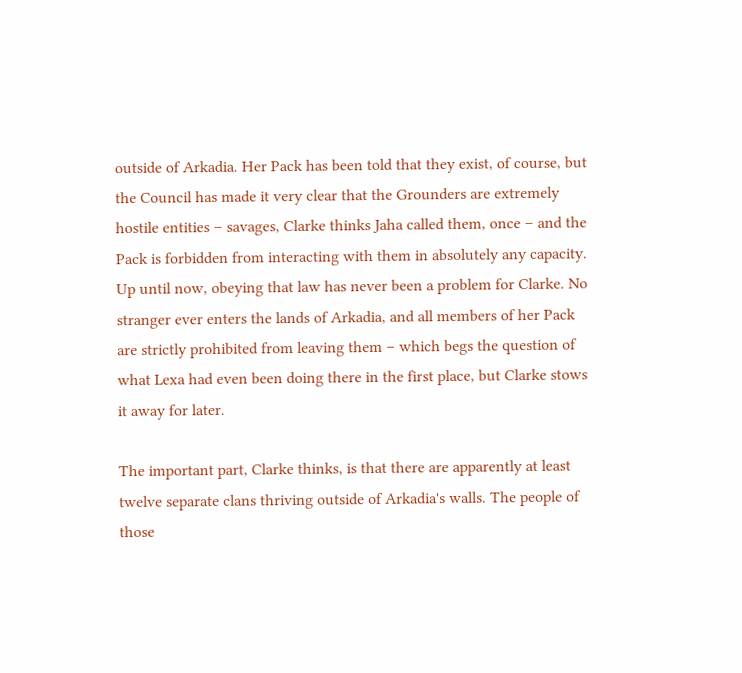outside of Arkadia. Her Pack has been told that they exist, of course, but the Council has made it very clear that the Grounders are extremely hostile entities – savages, Clarke thinks Jaha called them, once – and the Pack is forbidden from interacting with them in absolutely any capacity. Up until now, obeying that law has never been a problem for Clarke. No stranger ever enters the lands of Arkadia, and all members of her Pack are strictly prohibited from leaving them – which begs the question of what Lexa had even been doing there in the first place, but Clarke stows it away for later.

The important part, Clarke thinks, is that there are apparently at least twelve separate clans thriving outside of Arkadia's walls. The people of those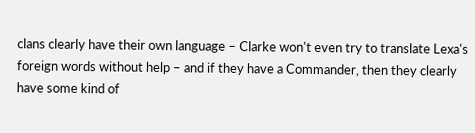clans clearly have their own language – Clarke won't even try to translate Lexa's foreign words without help – and if they have a Commander, then they clearly have some kind of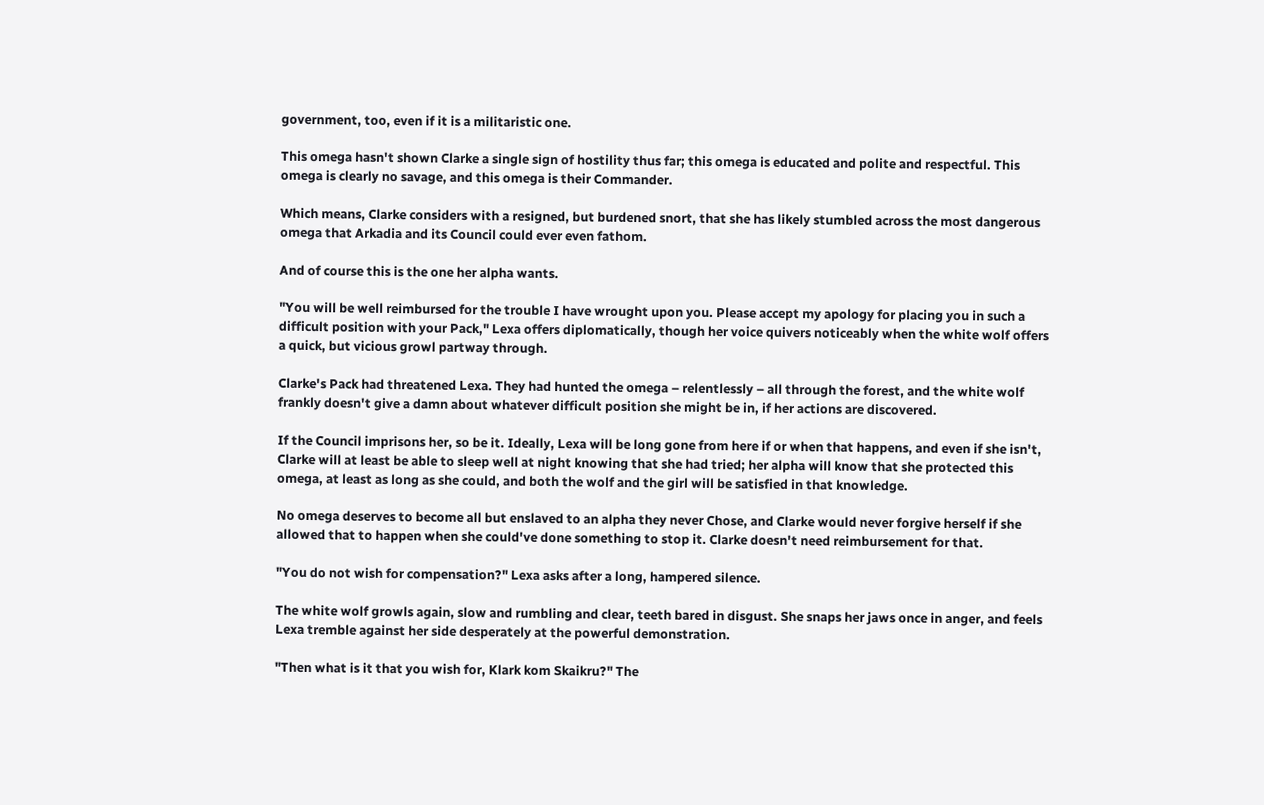government, too, even if it is a militaristic one.

This omega hasn't shown Clarke a single sign of hostility thus far; this omega is educated and polite and respectful. This omega is clearly no savage, and this omega is their Commander.

Which means, Clarke considers with a resigned, but burdened snort, that she has likely stumbled across the most dangerous omega that Arkadia and its Council could ever even fathom.

And of course this is the one her alpha wants.

"You will be well reimbursed for the trouble I have wrought upon you. Please accept my apology for placing you in such a difficult position with your Pack," Lexa offers diplomatically, though her voice quivers noticeably when the white wolf offers a quick, but vicious growl partway through.

Clarke's Pack had threatened Lexa. They had hunted the omega – relentlessly – all through the forest, and the white wolf frankly doesn't give a damn about whatever difficult position she might be in, if her actions are discovered.

If the Council imprisons her, so be it. Ideally, Lexa will be long gone from here if or when that happens, and even if she isn't, Clarke will at least be able to sleep well at night knowing that she had tried; her alpha will know that she protected this omega, at least as long as she could, and both the wolf and the girl will be satisfied in that knowledge.

No omega deserves to become all but enslaved to an alpha they never Chose, and Clarke would never forgive herself if she allowed that to happen when she could've done something to stop it. Clarke doesn't need reimbursement for that.

"You do not wish for compensation?" Lexa asks after a long, hampered silence.

The white wolf growls again, slow and rumbling and clear, teeth bared in disgust. She snaps her jaws once in anger, and feels Lexa tremble against her side desperately at the powerful demonstration.

"Then what is it that you wish for, Klark kom Skaikru?" The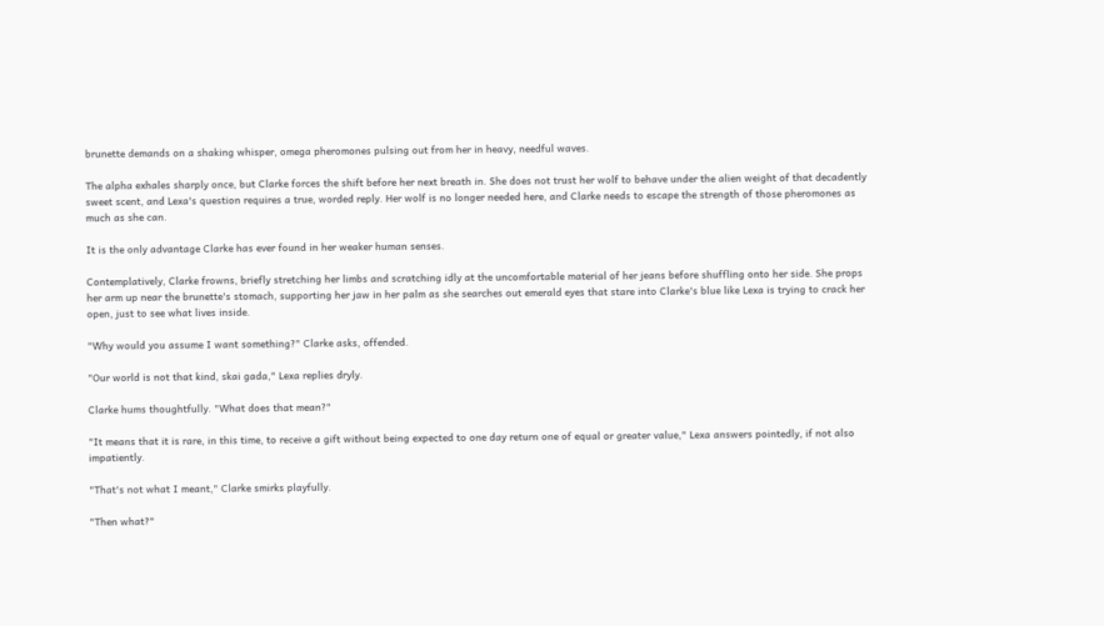brunette demands on a shaking whisper, omega pheromones pulsing out from her in heavy, needful waves.

The alpha exhales sharply once, but Clarke forces the shift before her next breath in. She does not trust her wolf to behave under the alien weight of that decadently sweet scent, and Lexa's question requires a true, worded reply. Her wolf is no longer needed here, and Clarke needs to escape the strength of those pheromones as much as she can.

It is the only advantage Clarke has ever found in her weaker human senses.

Contemplatively, Clarke frowns, briefly stretching her limbs and scratching idly at the uncomfortable material of her jeans before shuffling onto her side. She props her arm up near the brunette's stomach, supporting her jaw in her palm as she searches out emerald eyes that stare into Clarke's blue like Lexa is trying to crack her open, just to see what lives inside.

"Why would you assume I want something?" Clarke asks, offended.

"Our world is not that kind, skai gada," Lexa replies dryly.

Clarke hums thoughtfully. "What does that mean?"

"It means that it is rare, in this time, to receive a gift without being expected to one day return one of equal or greater value," Lexa answers pointedly, if not also impatiently.

"That's not what I meant," Clarke smirks playfully.

"Then what?"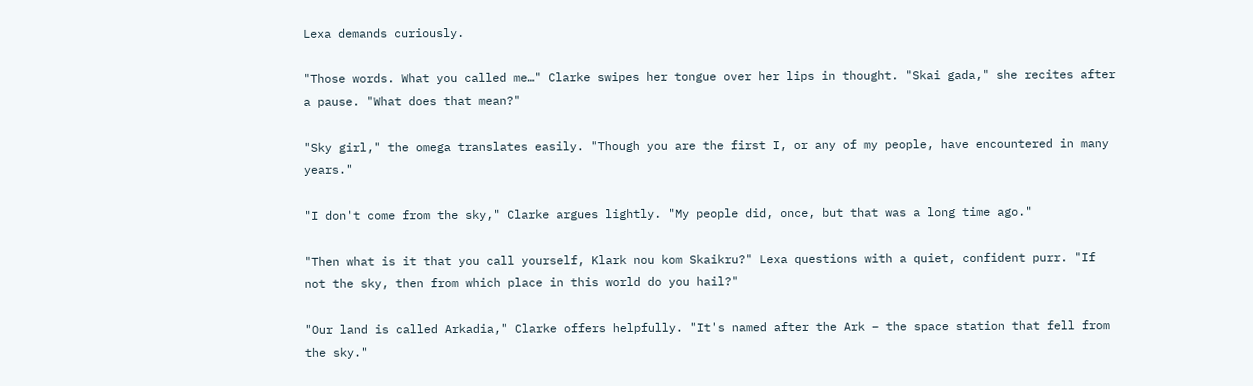Lexa demands curiously.

"Those words. What you called me…" Clarke swipes her tongue over her lips in thought. "Skai gada," she recites after a pause. "What does that mean?"

"Sky girl," the omega translates easily. "Though you are the first I, or any of my people, have encountered in many years."

"I don't come from the sky," Clarke argues lightly. "My people did, once, but that was a long time ago."

"Then what is it that you call yourself, Klark nou kom Skaikru?" Lexa questions with a quiet, confident purr. "If not the sky, then from which place in this world do you hail?"

"Our land is called Arkadia," Clarke offers helpfully. "It's named after the Ark – the space station that fell from the sky."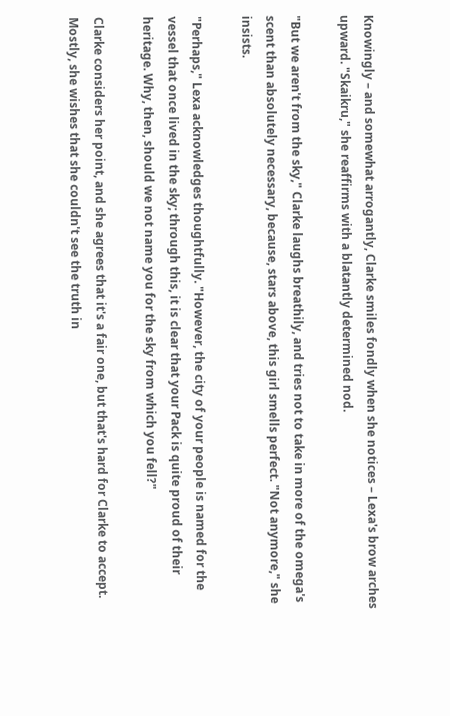Knowingly – and somewhat arrogantly, Clarke smiles fondly when she notices – Lexa's brow arches upward. "Skaikru," she reaffirms with a blatantly determined nod.

"But we aren't from the sky," Clarke laughs breathily, and tries not to take in more of the omega's scent than absolutely necessary, because, stars above, this girl smells perfect. "Not anymore," she insists.

"Perhaps," Lexa acknowledges thoughtfully. "However, the city of your people is named for the vessel that once lived in the sky; through this, it is clear that your Pack is quite proud of their heritage. Why, then, should we not name you for the sky from which you fell?"

Clarke considers her point, and she agrees that it's a fair one, but that's hard for Clarke to accept. Mostly, she wishes that she couldn't see the truth in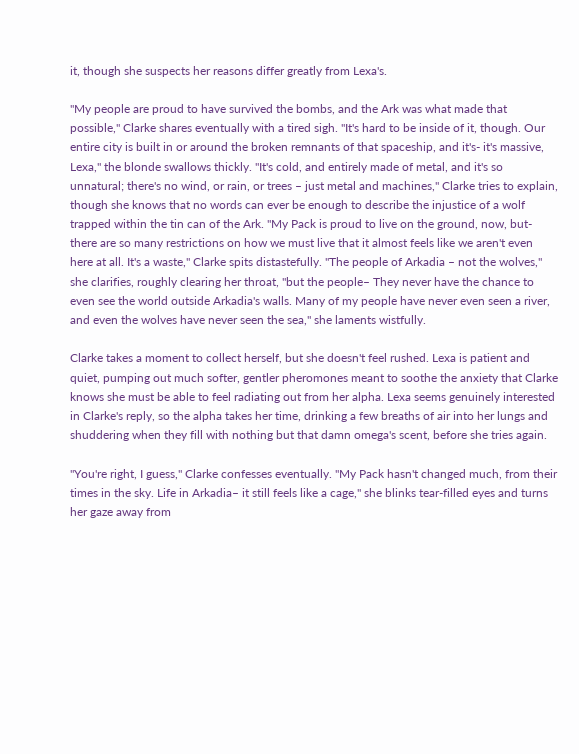it, though she suspects her reasons differ greatly from Lexa's.

"My people are proud to have survived the bombs, and the Ark was what made that possible," Clarke shares eventually with a tired sigh. "It's hard to be inside of it, though. Our entire city is built in or around the broken remnants of that spaceship, and it's- it's massive, Lexa," the blonde swallows thickly. "It's cold, and entirely made of metal, and it's so unnatural; there's no wind, or rain, or trees – just metal and machines," Clarke tries to explain, though she knows that no words can ever be enough to describe the injustice of a wolf trapped within the tin can of the Ark. "My Pack is proud to live on the ground, now, but- there are so many restrictions on how we must live that it almost feels like we aren't even here at all. It's a waste," Clarke spits distastefully. "The people of Arkadia – not the wolves," she clarifies, roughly clearing her throat, "but the people– They never have the chance to even see the world outside Arkadia's walls. Many of my people have never even seen a river, and even the wolves have never seen the sea," she laments wistfully.

Clarke takes a moment to collect herself, but she doesn't feel rushed. Lexa is patient and quiet, pumping out much softer, gentler pheromones meant to soothe the anxiety that Clarke knows she must be able to feel radiating out from her alpha. Lexa seems genuinely interested in Clarke's reply, so the alpha takes her time, drinking a few breaths of air into her lungs and shuddering when they fill with nothing but that damn omega's scent, before she tries again.

"You're right, I guess," Clarke confesses eventually. "My Pack hasn't changed much, from their times in the sky. Life in Arkadia– it still feels like a cage," she blinks tear-filled eyes and turns her gaze away from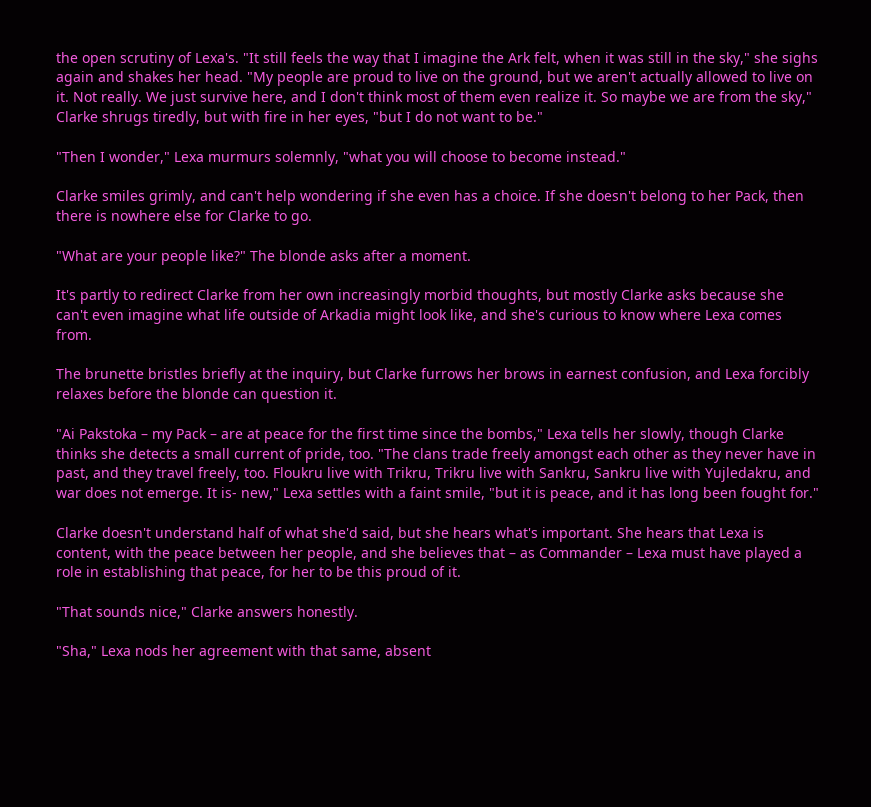the open scrutiny of Lexa's. "It still feels the way that I imagine the Ark felt, when it was still in the sky," she sighs again and shakes her head. "My people are proud to live on the ground, but we aren't actually allowed to live on it. Not really. We just survive here, and I don't think most of them even realize it. So maybe we are from the sky," Clarke shrugs tiredly, but with fire in her eyes, "but I do not want to be."

"Then I wonder," Lexa murmurs solemnly, "what you will choose to become instead."

Clarke smiles grimly, and can't help wondering if she even has a choice. If she doesn't belong to her Pack, then there is nowhere else for Clarke to go.

"What are your people like?" The blonde asks after a moment.

It's partly to redirect Clarke from her own increasingly morbid thoughts, but mostly Clarke asks because she can't even imagine what life outside of Arkadia might look like, and she's curious to know where Lexa comes from.

The brunette bristles briefly at the inquiry, but Clarke furrows her brows in earnest confusion, and Lexa forcibly relaxes before the blonde can question it.

"Ai Pakstoka – my Pack – are at peace for the first time since the bombs," Lexa tells her slowly, though Clarke thinks she detects a small current of pride, too. "The clans trade freely amongst each other as they never have in past, and they travel freely, too. Floukru live with Trikru, Trikru live with Sankru, Sankru live with Yujledakru, and war does not emerge. It is- new," Lexa settles with a faint smile, "but it is peace, and it has long been fought for."

Clarke doesn't understand half of what she'd said, but she hears what's important. She hears that Lexa is content, with the peace between her people, and she believes that – as Commander – Lexa must have played a role in establishing that peace, for her to be this proud of it.

"That sounds nice," Clarke answers honestly.

"Sha," Lexa nods her agreement with that same, absent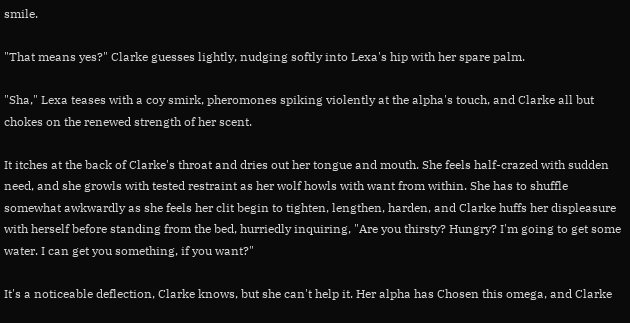smile.

"That means yes?" Clarke guesses lightly, nudging softly into Lexa's hip with her spare palm.

"Sha," Lexa teases with a coy smirk, pheromones spiking violently at the alpha's touch, and Clarke all but chokes on the renewed strength of her scent.

It itches at the back of Clarke's throat and dries out her tongue and mouth. She feels half-crazed with sudden need, and she growls with tested restraint as her wolf howls with want from within. She has to shuffle somewhat awkwardly as she feels her clit begin to tighten, lengthen, harden, and Clarke huffs her displeasure with herself before standing from the bed, hurriedly inquiring, "Are you thirsty? Hungry? I'm going to get some water. I can get you something, if you want?"

It's a noticeable deflection, Clarke knows, but she can't help it. Her alpha has Chosen this omega, and Clarke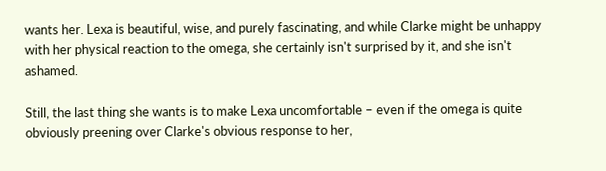wants her. Lexa is beautiful, wise, and purely fascinating, and while Clarke might be unhappy with her physical reaction to the omega, she certainly isn't surprised by it, and she isn't ashamed.

Still, the last thing she wants is to make Lexa uncomfortable – even if the omega is quite obviously preening over Clarke's obvious response to her,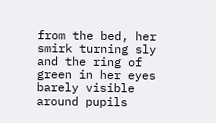from the bed, her smirk turning sly and the ring of green in her eyes barely visible around pupils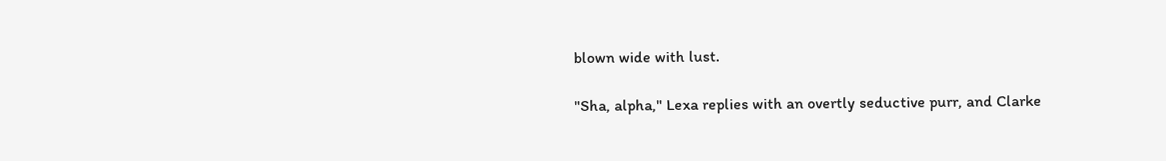blown wide with lust.

"Sha, alpha," Lexa replies with an overtly seductive purr, and Clarke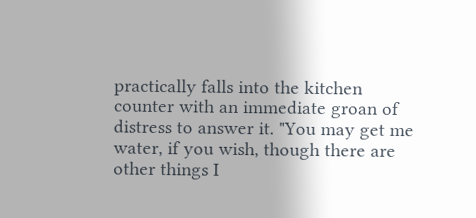practically falls into the kitchen counter with an immediate groan of distress to answer it. "You may get me water, if you wish, though there are other things I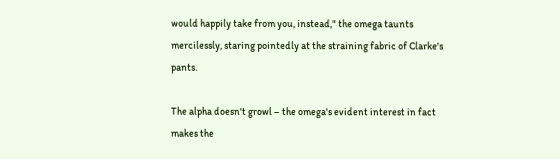would happily take from you, instead," the omega taunts mercilessly, staring pointedly at the straining fabric of Clarke's pants.

The alpha doesn't growl – the omega's evident interest in fact makes the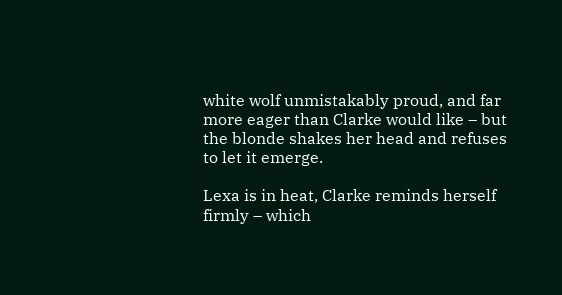white wolf unmistakably proud, and far more eager than Clarke would like – but the blonde shakes her head and refuses to let it emerge.

Lexa is in heat, Clarke reminds herself firmly – which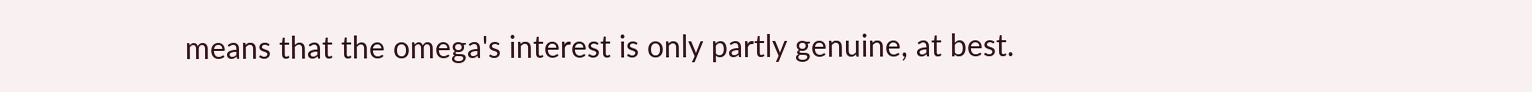means that the omega's interest is only partly genuine, at best.